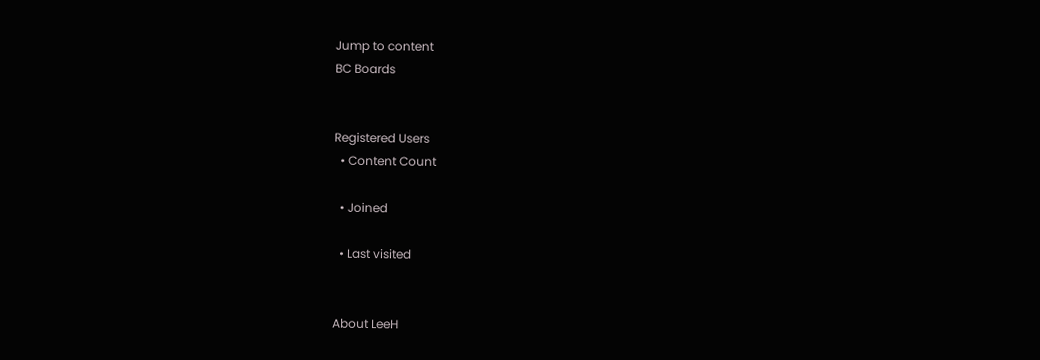Jump to content
BC Boards


Registered Users
  • Content Count

  • Joined

  • Last visited


About LeeH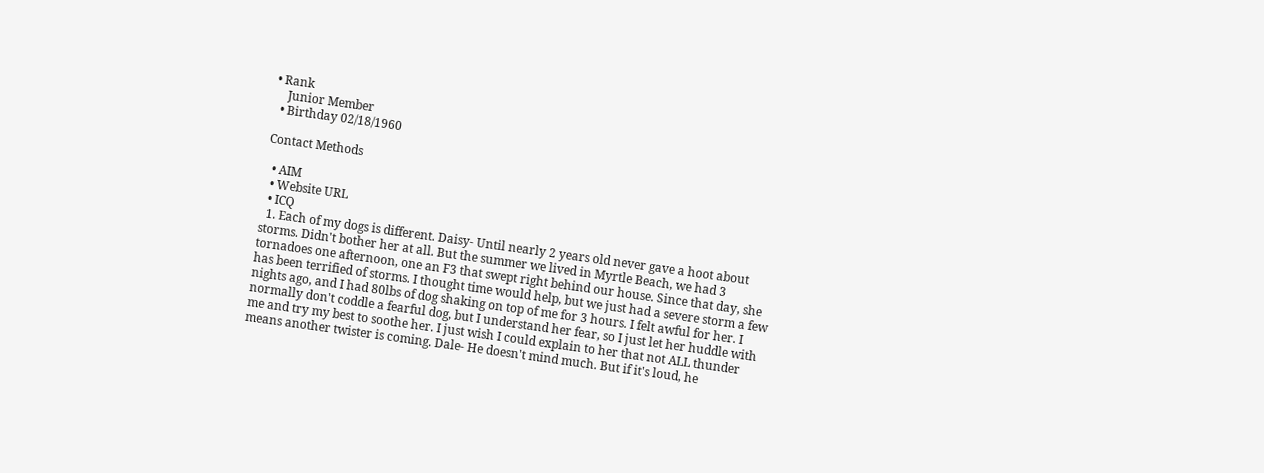• Rank
    Junior Member
  • Birthday 02/18/1960

Contact Methods

  • AIM
  • Website URL
  • ICQ
  1. Each of my dogs is different. Daisy- Until nearly 2 years old never gave a hoot about storms. Didn't bother her at all. But the summer we lived in Myrtle Beach, we had 3 tornadoes one afternoon, one an F3 that swept right behind our house. Since that day, she has been terrified of storms. I thought time would help, but we just had a severe storm a few nights ago, and I had 80lbs of dog shaking on top of me for 3 hours. I felt awful for her. I normally don't coddle a fearful dog, but I understand her fear, so I just let her huddle with me and try my best to soothe her. I just wish I could explain to her that not ALL thunder means another twister is coming. Dale- He doesn't mind much. But if it's loud, he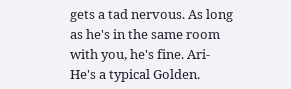gets a tad nervous. As long as he's in the same room with you, he's fine. Ari- He's a typical Golden.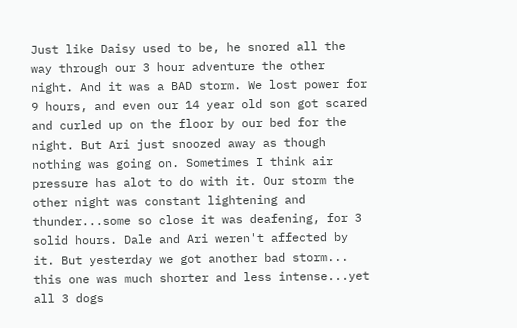Just like Daisy used to be, he snored all the way through our 3 hour adventure the other night. And it was a BAD storm. We lost power for 9 hours, and even our 14 year old son got scared and curled up on the floor by our bed for the night. But Ari just snoozed away as though nothing was going on. Sometimes I think air pressure has alot to do with it. Our storm the other night was constant lightening and thunder...some so close it was deafening, for 3 solid hours. Dale and Ari weren't affected by it. But yesterday we got another bad storm... this one was much shorter and less intense...yet all 3 dogs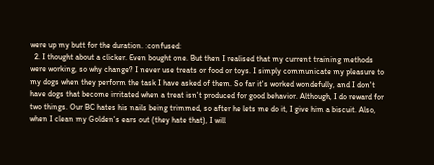were up my butt for the duration. :confused:
  2. I thought about a clicker. Even bought one. But then I realised that my current training methods were working, so why change? I never use treats or food or toys. I simply communicate my pleasure to my dogs when they perform the task I have asked of them. So far it's worked wondefully, and I don't have dogs that become irritated when a treat isn't produced for good behavior. Although, I do reward for two things. Our BC hates his nails being trimmed, so after he lets me do it, I give him a biscuit. Also, when I clean my Golden's ears out (they hate that), I will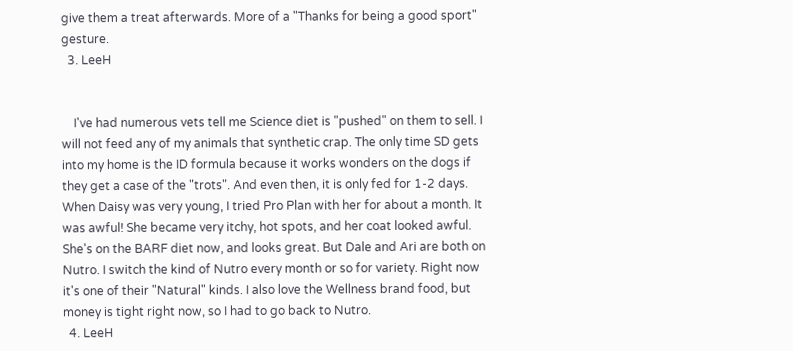give them a treat afterwards. More of a "Thanks for being a good sport" gesture.
  3. LeeH


    I've had numerous vets tell me Science diet is "pushed" on them to sell. I will not feed any of my animals that synthetic crap. The only time SD gets into my home is the ID formula because it works wonders on the dogs if they get a case of the "trots". And even then, it is only fed for 1-2 days. When Daisy was very young, I tried Pro Plan with her for about a month. It was awful! She became very itchy, hot spots, and her coat looked awful. She's on the BARF diet now, and looks great. But Dale and Ari are both on Nutro. I switch the kind of Nutro every month or so for variety. Right now it's one of their "Natural" kinds. I also love the Wellness brand food, but money is tight right now, so I had to go back to Nutro.
  4. LeeH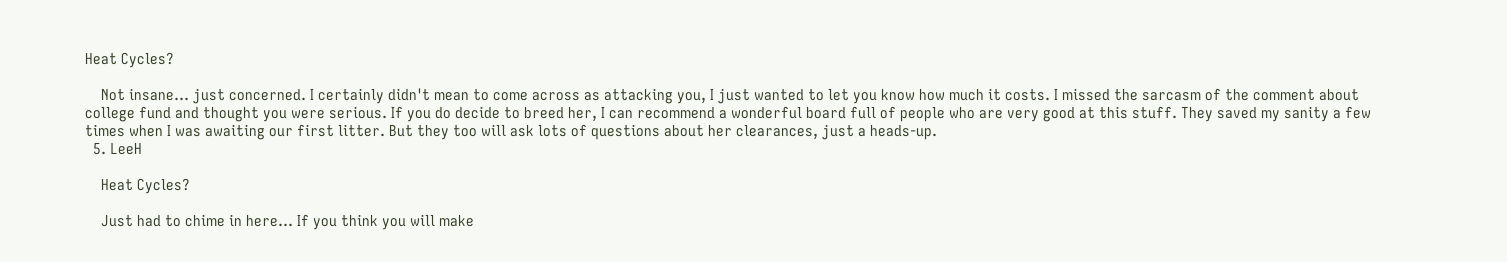Heat Cycles?

    Not insane... just concerned. I certainly didn't mean to come across as attacking you, I just wanted to let you know how much it costs. I missed the sarcasm of the comment about college fund and thought you were serious. If you do decide to breed her, I can recommend a wonderful board full of people who are very good at this stuff. They saved my sanity a few times when I was awaiting our first litter. But they too will ask lots of questions about her clearances, just a heads-up.
  5. LeeH

    Heat Cycles?

    Just had to chime in here... If you think you will make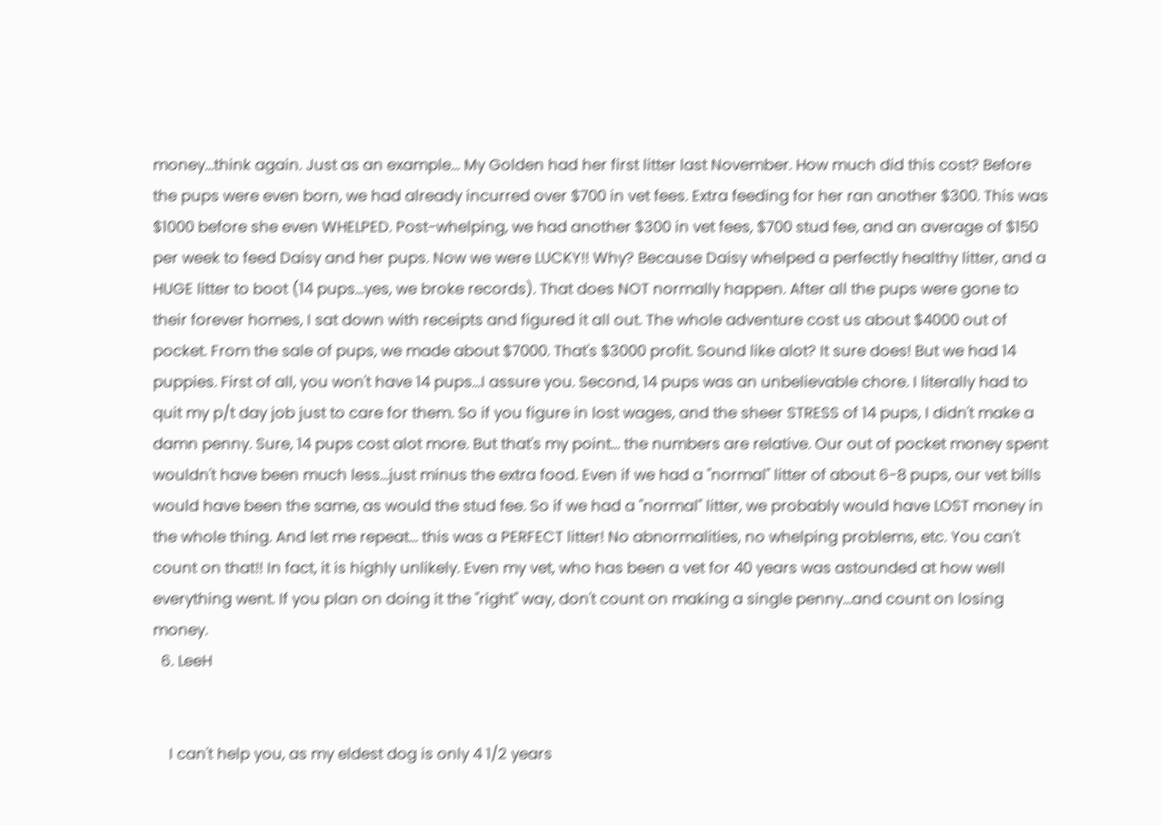money...think again. Just as an example... My Golden had her first litter last November. How much did this cost? Before the pups were even born, we had already incurred over $700 in vet fees. Extra feeding for her ran another $300. This was $1000 before she even WHELPED. Post-whelping, we had another $300 in vet fees, $700 stud fee, and an average of $150 per week to feed Daisy and her pups. Now we were LUCKY!! Why? Because Daisy whelped a perfectly healthy litter, and a HUGE litter to boot (14 pups...yes, we broke records). That does NOT normally happen. After all the pups were gone to their forever homes, I sat down with receipts and figured it all out. The whole adventure cost us about $4000 out of pocket. From the sale of pups, we made about $7000. That's $3000 profit. Sound like alot? It sure does! But we had 14 puppies. First of all, you won't have 14 pups...I assure you. Second, 14 pups was an unbelievable chore. I literally had to quit my p/t day job just to care for them. So if you figure in lost wages, and the sheer STRESS of 14 pups, I didn't make a damn penny. Sure, 14 pups cost alot more. But that's my point... the numbers are relative. Our out of pocket money spent wouldn't have been much less...just minus the extra food. Even if we had a "normal" litter of about 6-8 pups, our vet bills would have been the same, as would the stud fee. So if we had a "normal" litter, we probably would have LOST money in the whole thing. And let me repeat... this was a PERFECT litter! No abnormalities, no whelping problems, etc. You can't count on that!! In fact, it is highly unlikely. Even my vet, who has been a vet for 40 years was astounded at how well everything went. If you plan on doing it the "right" way, don't count on making a single penny...and count on losing money.
  6. LeeH


    I can't help you, as my eldest dog is only 4 1/2 years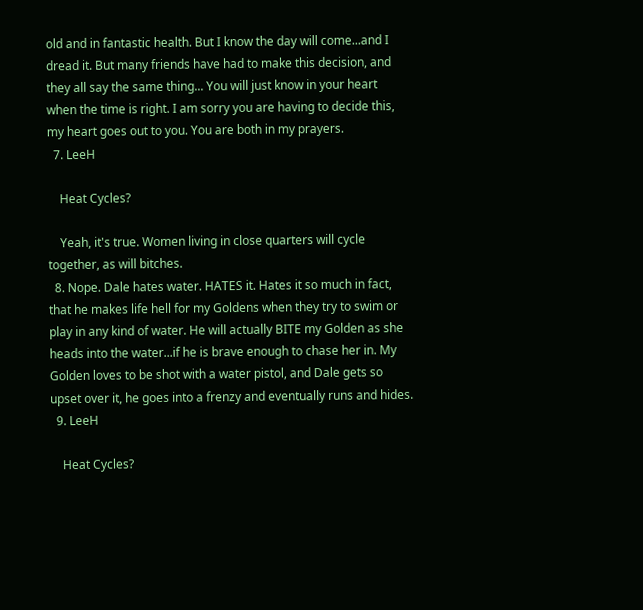old and in fantastic health. But I know the day will come...and I dread it. But many friends have had to make this decision, and they all say the same thing... You will just know in your heart when the time is right. I am sorry you are having to decide this, my heart goes out to you. You are both in my prayers.
  7. LeeH

    Heat Cycles?

    Yeah, it's true. Women living in close quarters will cycle together, as will bitches.
  8. Nope. Dale hates water. HATES it. Hates it so much in fact, that he makes life hell for my Goldens when they try to swim or play in any kind of water. He will actually BITE my Golden as she heads into the water...if he is brave enough to chase her in. My Golden loves to be shot with a water pistol, and Dale gets so upset over it, he goes into a frenzy and eventually runs and hides.
  9. LeeH

    Heat Cycles?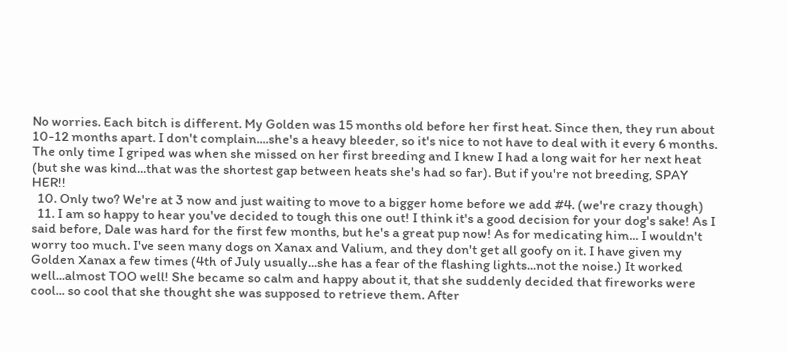No worries. Each bitch is different. My Golden was 15 months old before her first heat. Since then, they run about 10-12 months apart. I don't complain....she's a heavy bleeder, so it's nice to not have to deal with it every 6 months. The only time I griped was when she missed on her first breeding and I knew I had a long wait for her next heat (but she was kind...that was the shortest gap between heats she's had so far). But if you're not breeding, SPAY HER!!
  10. Only two? We're at 3 now and just waiting to move to a bigger home before we add #4. (we're crazy though)
  11. I am so happy to hear you've decided to tough this one out! I think it's a good decision for your dog's sake! As I said before, Dale was hard for the first few months, but he's a great pup now! As for medicating him... I wouldn't worry too much. I've seen many dogs on Xanax and Valium, and they don't get all goofy on it. I have given my Golden Xanax a few times (4th of July usually...she has a fear of the flashing lights...not the noise.) It worked well...almost TOO well! She became so calm and happy about it, that she suddenly decided that fireworks were cool... so cool that she thought she was supposed to retrieve them. After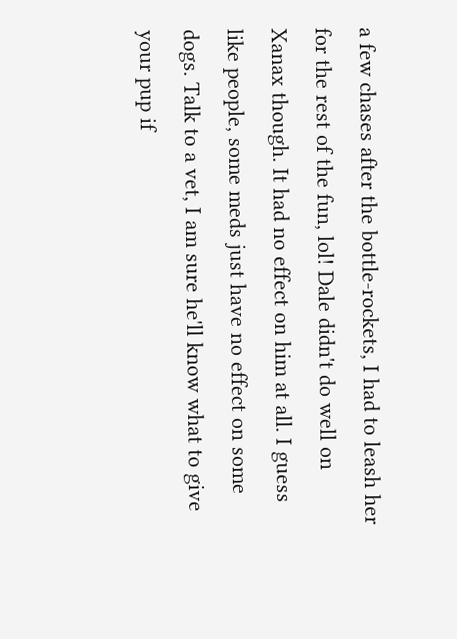a few chases after the bottle-rockets, I had to leash her for the rest of the fun, lol! Dale didn't do well on Xanax though. It had no effect on him at all. I guess like people, some meds just have no effect on some dogs. Talk to a vet, I am sure he'll know what to give your pup if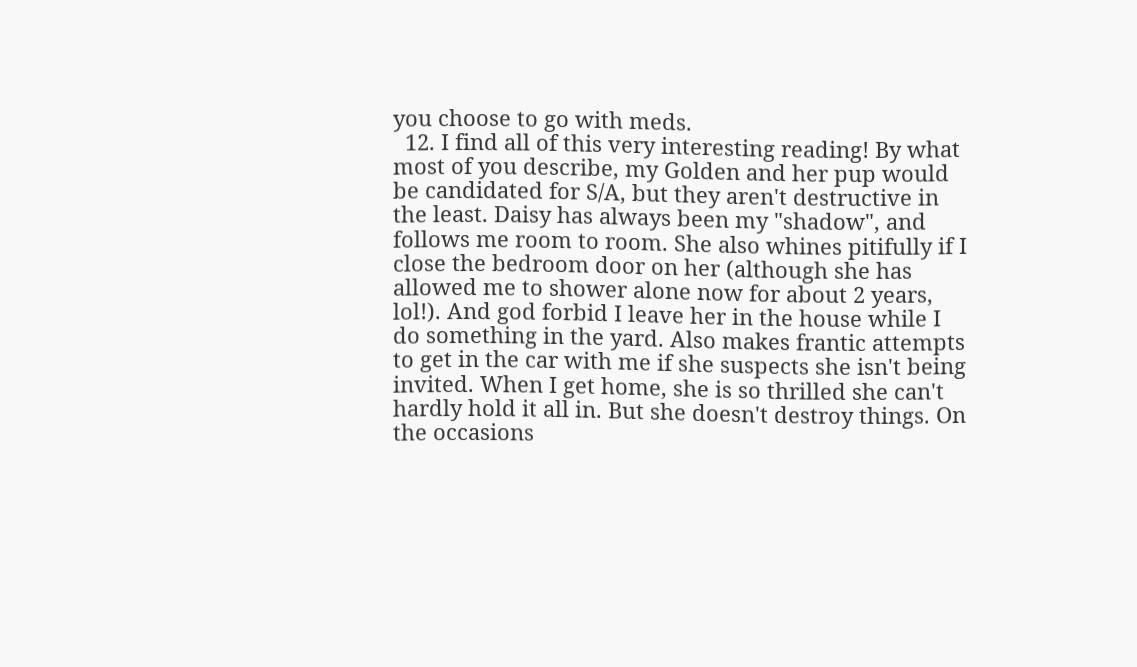you choose to go with meds.
  12. I find all of this very interesting reading! By what most of you describe, my Golden and her pup would be candidated for S/A, but they aren't destructive in the least. Daisy has always been my "shadow", and follows me room to room. She also whines pitifully if I close the bedroom door on her (although she has allowed me to shower alone now for about 2 years, lol!). And god forbid I leave her in the house while I do something in the yard. Also makes frantic attempts to get in the car with me if she suspects she isn't being invited. When I get home, she is so thrilled she can't hardly hold it all in. But she doesn't destroy things. On the occasions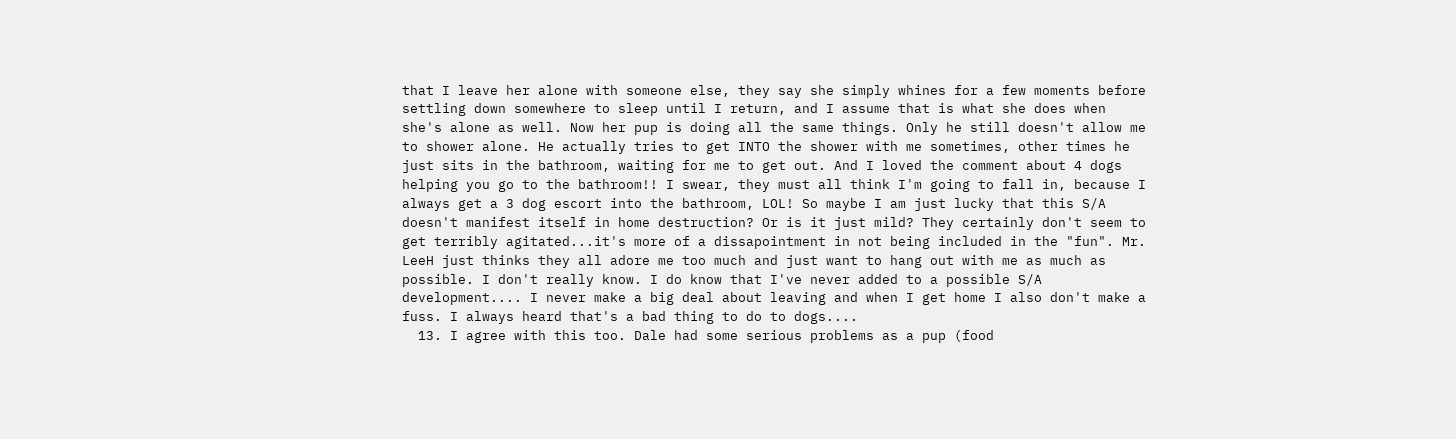that I leave her alone with someone else, they say she simply whines for a few moments before settling down somewhere to sleep until I return, and I assume that is what she does when she's alone as well. Now her pup is doing all the same things. Only he still doesn't allow me to shower alone. He actually tries to get INTO the shower with me sometimes, other times he just sits in the bathroom, waiting for me to get out. And I loved the comment about 4 dogs helping you go to the bathroom!! I swear, they must all think I'm going to fall in, because I always get a 3 dog escort into the bathroom, LOL! So maybe I am just lucky that this S/A doesn't manifest itself in home destruction? Or is it just mild? They certainly don't seem to get terribly agitated...it's more of a dissapointment in not being included in the "fun". Mr. LeeH just thinks they all adore me too much and just want to hang out with me as much as possible. I don't really know. I do know that I've never added to a possible S/A development.... I never make a big deal about leaving and when I get home I also don't make a fuss. I always heard that's a bad thing to do to dogs....
  13. I agree with this too. Dale had some serious problems as a pup (food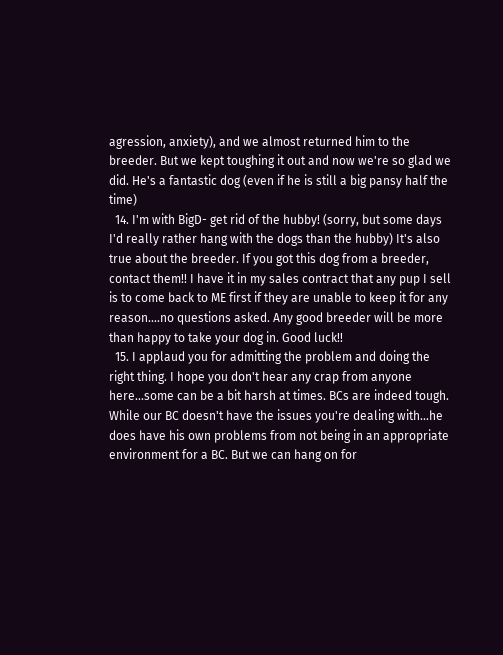agression, anxiety), and we almost returned him to the breeder. But we kept toughing it out and now we're so glad we did. He's a fantastic dog (even if he is still a big pansy half the time)
  14. I'm with BigD- get rid of the hubby! (sorry, but some days I'd really rather hang with the dogs than the hubby) It's also true about the breeder. If you got this dog from a breeder, contact them!! I have it in my sales contract that any pup I sell is to come back to ME first if they are unable to keep it for any reason....no questions asked. Any good breeder will be more than happy to take your dog in. Good luck!!
  15. I applaud you for admitting the problem and doing the right thing. I hope you don't hear any crap from anyone here...some can be a bit harsh at times. BCs are indeed tough. While our BC doesn't have the issues you're dealing with...he does have his own problems from not being in an appropriate environment for a BC. But we can hang on for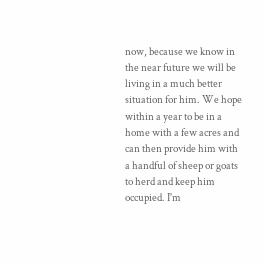now, because we know in the near future we will be living in a much better situation for him. We hope within a year to be in a home with a few acres and can then provide him with a handful of sheep or goats to herd and keep him occupied. I'm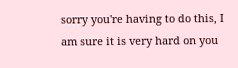sorry you're having to do this, I am sure it is very hard on you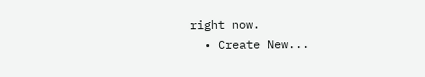right now.
  • Create New...